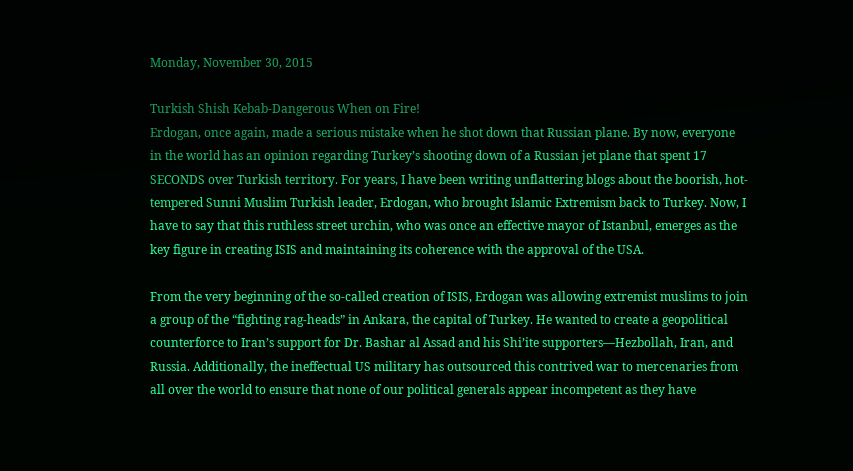Monday, November 30, 2015

Turkish Shish Kebab-Dangerous When on Fire!
Erdogan, once again, made a serious mistake when he shot down that Russian plane. By now, everyone in the world has an opinion regarding Turkey’s shooting down of a Russian jet plane that spent 17 SECONDS over Turkish territory. For years, I have been writing unflattering blogs about the boorish, hot-tempered Sunni Muslim Turkish leader, Erdogan, who brought Islamic Extremism back to Turkey. Now, I have to say that this ruthless street urchin, who was once an effective mayor of Istanbul, emerges as the key figure in creating ISIS and maintaining its coherence with the approval of the USA.

From the very beginning of the so-called creation of ISIS, Erdogan was allowing extremist muslims to join a group of the “fighting rag-heads” in Ankara, the capital of Turkey. He wanted to create a geopolitical counterforce to Iran’s support for Dr. Bashar al Assad and his Shi’ite supporters—Hezbollah, Iran, and Russia. Additionally, the ineffectual US military has outsourced this contrived war to mercenaries from all over the world to ensure that none of our political generals appear incompetent as they have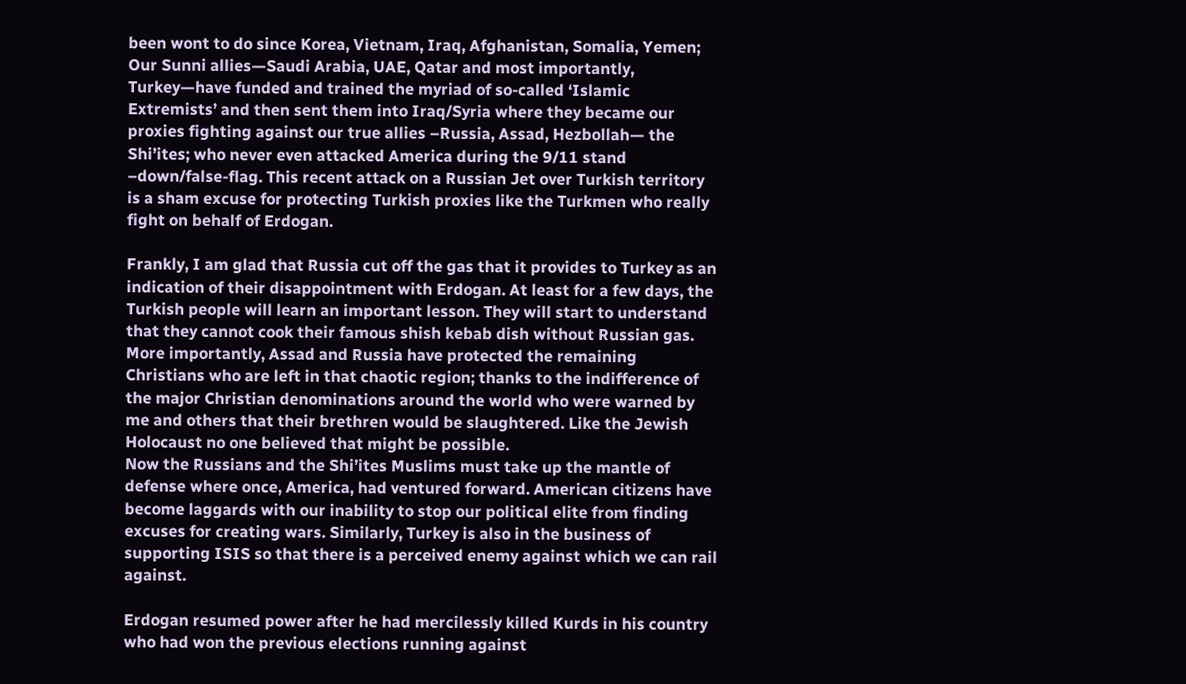been wont to do since Korea, Vietnam, Iraq, Afghanistan, Somalia, Yemen;
Our Sunni allies—Saudi Arabia, UAE, Qatar and most importantly, Turkey—have funded and trained the myriad of so-called ‘Islamic Extremists’ and then sent them into Iraq/Syria where they became our proxies fighting against our true allies –Russia, Assad, Hezbollah— the Shi’ites; who never even attacked America during the 9/11 stand –down/false-flag. This recent attack on a Russian Jet over Turkish territory is a sham excuse for protecting Turkish proxies like the Turkmen who really fight on behalf of Erdogan.

Frankly, I am glad that Russia cut off the gas that it provides to Turkey as an indication of their disappointment with Erdogan. At least for a few days, the Turkish people will learn an important lesson. They will start to understand that they cannot cook their famous shish kebab dish without Russian gas. More importantly, Assad and Russia have protected the remaining Christians who are left in that chaotic region; thanks to the indifference of the major Christian denominations around the world who were warned by me and others that their brethren would be slaughtered. Like the Jewish Holocaust no one believed that might be possible.
Now the Russians and the Shi’ites Muslims must take up the mantle of defense where once, America, had ventured forward. American citizens have become laggards with our inability to stop our political elite from finding excuses for creating wars. Similarly, Turkey is also in the business of supporting ISIS so that there is a perceived enemy against which we can rail against.

Erdogan resumed power after he had mercilessly killed Kurds in his country who had won the previous elections running against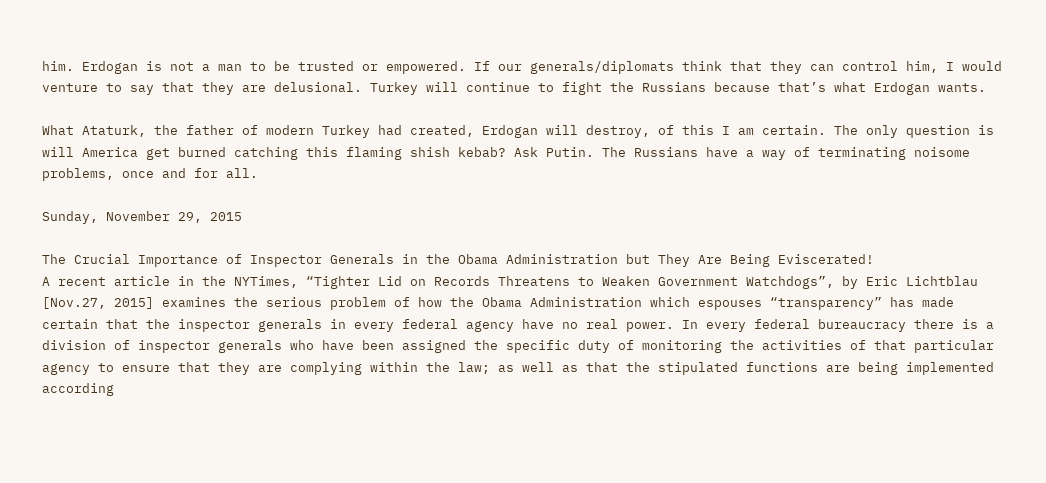him. Erdogan is not a man to be trusted or empowered. If our generals/diplomats think that they can control him, I would venture to say that they are delusional. Turkey will continue to fight the Russians because that’s what Erdogan wants.

What Ataturk, the father of modern Turkey had created, Erdogan will destroy, of this I am certain. The only question is will America get burned catching this flaming shish kebab? Ask Putin. The Russians have a way of terminating noisome problems, once and for all.

Sunday, November 29, 2015

The Crucial Importance of Inspector Generals in the Obama Administration but They Are Being Eviscerated!
A recent article in the NYTimes, “Tighter Lid on Records Threatens to Weaken Government Watchdogs”, by Eric Lichtblau [Nov.27, 2015] examines the serious problem of how the Obama Administration which espouses “transparency” has made certain that the inspector generals in every federal agency have no real power. In every federal bureaucracy there is a division of inspector generals who have been assigned the specific duty of monitoring the activities of that particular agency to ensure that they are complying within the law; as well as that the stipulated functions are being implemented according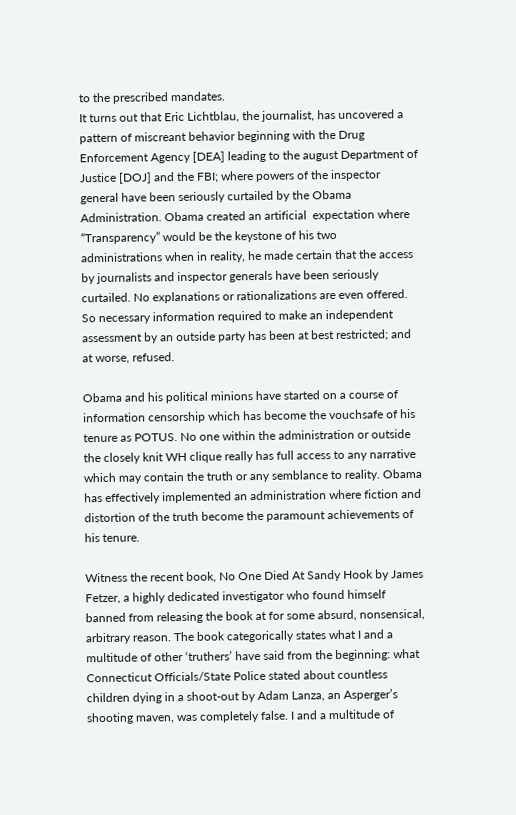to the prescribed mandates.
It turns out that Eric Lichtblau, the journalist, has uncovered a pattern of miscreant behavior beginning with the Drug Enforcement Agency [DEA] leading to the august Department of Justice [DOJ] and the FBI; where powers of the inspector general have been seriously curtailed by the Obama Administration. Obama created an artificial  expectation where “Transparency” would be the keystone of his two administrations when in reality, he made certain that the access by journalists and inspector generals have been seriously curtailed. No explanations or rationalizations are even offered. So necessary information required to make an independent assessment by an outside party has been at best restricted; and at worse, refused.

Obama and his political minions have started on a course of information censorship which has become the vouchsafe of his tenure as POTUS. No one within the administration or outside the closely knit WH clique really has full access to any narrative which may contain the truth or any semblance to reality. Obama has effectively implemented an administration where fiction and distortion of the truth become the paramount achievements of his tenure.

Witness the recent book, No One Died At Sandy Hook by James Fetzer, a highly dedicated investigator who found himself banned from releasing the book at for some absurd, nonsensical, arbitrary reason. The book categorically states what I and a multitude of other ‘truthers’ have said from the beginning: what Connecticut Officials/State Police stated about countless children dying in a shoot-out by Adam Lanza, an Asperger’s shooting maven, was completely false. I and a multitude of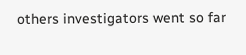others investigators went so far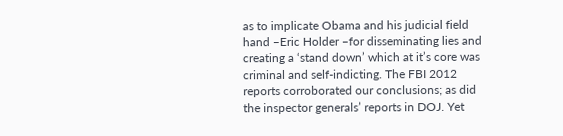as to implicate Obama and his judicial field hand –Eric Holder –for disseminating lies and creating a ‘stand down’ which at it’s core was criminal and self-indicting. The FBI 2012 reports corroborated our conclusions; as did the inspector generals’ reports in DOJ. Yet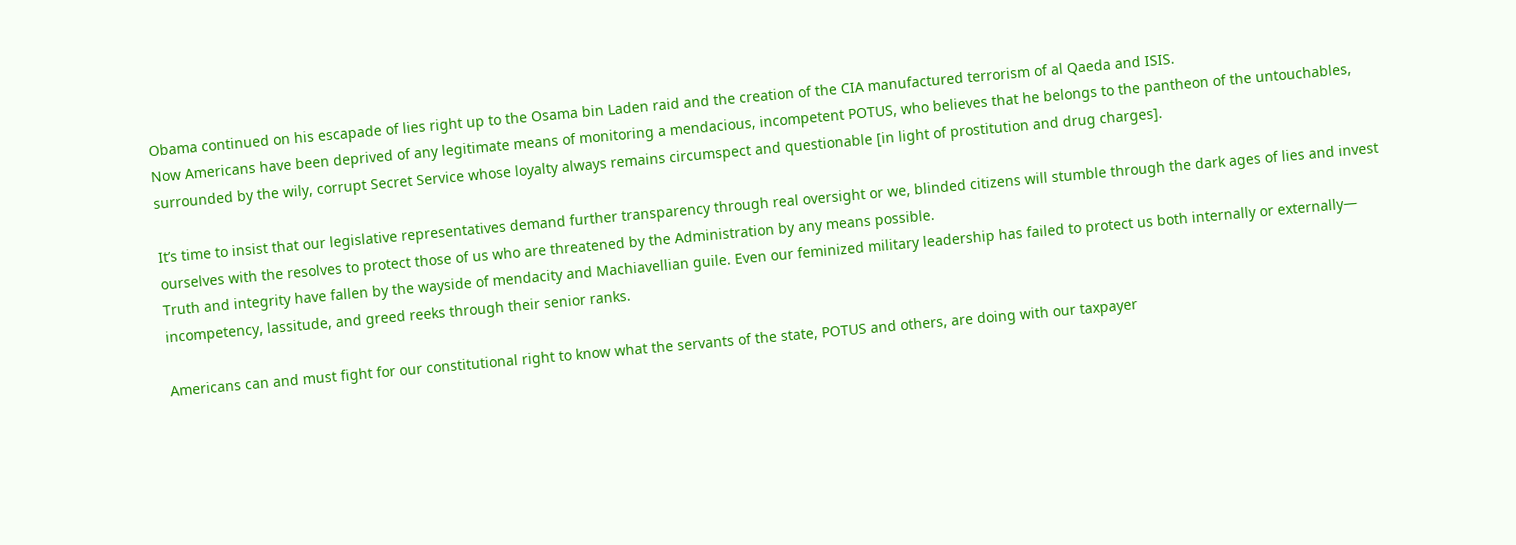Obama continued on his escapade of lies right up to the Osama bin Laden raid and the creation of the CIA manufactured terrorism of al Qaeda and ISIS.
Now Americans have been deprived of any legitimate means of monitoring a mendacious, incompetent POTUS, who believes that he belongs to the pantheon of the untouchables, surrounded by the wily, corrupt Secret Service whose loyalty always remains circumspect and questionable [in light of prostitution and drug charges].

It’s time to insist that our legislative representatives demand further transparency through real oversight or we, blinded citizens will stumble through the dark ages of lies and invest ourselves with the resolves to protect those of us who are threatened by the Administration by any means possible.
Truth and integrity have fallen by the wayside of mendacity and Machiavellian guile. Even our feminized military leadership has failed to protect us both internally or externally— incompetency, lassitude, and greed reeks through their senior ranks.

Americans can and must fight for our constitutional right to know what the servants of the state, POTUS and others, are doing with our taxpayer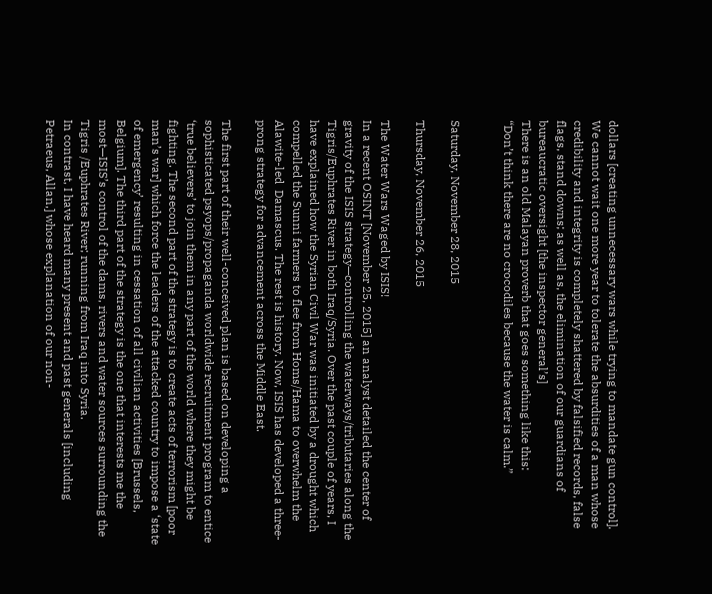dollars [creating unnecessary wars while trying to mandate gun control]. We cannot wait one more year to tolerate the absurdities of a man whose credibility and integrity is completely shattered by falsified records, false flags, stand downs; as well as, the elimination of our guardians of bureaucratic oversight [the inspector general’s]
There is an old Malayan proverb that goes something like this:
“Don’t think there are no crocodiles because the water is calm.”


Saturday, November 28, 2015

Thursday, November 26, 2015

The Water Wars Waged by ISIS!
In a recent OSINT [November 25, 2015] an analyst detailed the center of gravity of the ISIS strategy—controlling the waterways/tributaries along the Tigris/Euphrates River in both Iraq/Syria. Over the past couple of years, I have explained how the Syrian Civil War was initiated by a drought which compelled the Sunni farmers to flee from Homs/Hama to overwhelm the Alawite-led  Damascus. The rest is history. Now, ISIS has developed a three-prong strategy for advancement across the Middle East.

The first part of their well-conceived plan is based on developing a sophisticated psyops/propaganda worldwide recruitment program to entice ‘true believers’ to join them in any part of the world where they might be fighting. The second part of the strategy is to create acts of terrorism [poor man’s war] which force the leaders of the attacked country to impose a ‘state of emergency’ resulting in cessation of all civilian activities [Brussels, Belgium]. The third part of the strategy is the one that interests me the most—ISIS’s control of the dams, rivers and water sources surrounding the Tigris /Euphrates River; running from Iraq into Syria.
In contrast, I have heard many present and past generals [including Petraeus, Allan,] whose explanation of our non-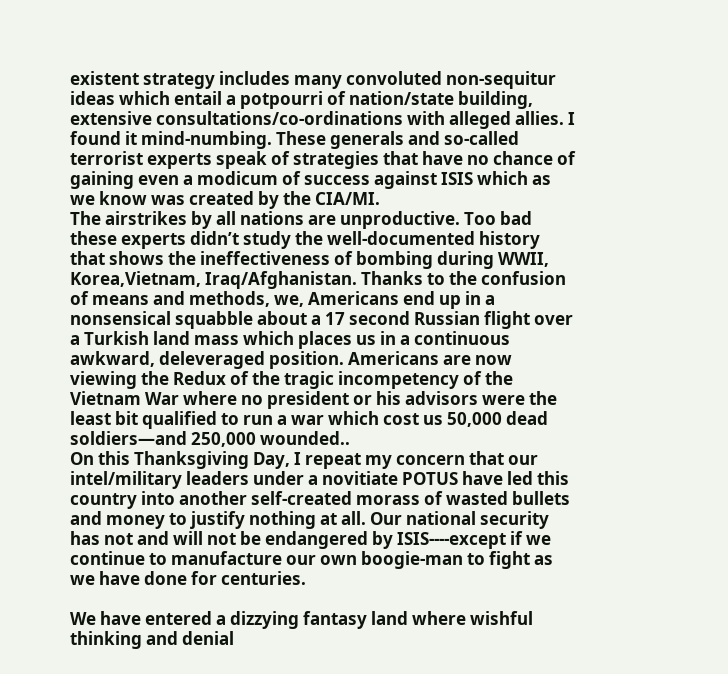existent strategy includes many convoluted non-sequitur ideas which entail a potpourri of nation/state building, extensive consultations/co-ordinations with alleged allies. I found it mind-numbing. These generals and so-called terrorist experts speak of strategies that have no chance of gaining even a modicum of success against ISIS which as we know was created by the CIA/MI.
The airstrikes by all nations are unproductive. Too bad these experts didn’t study the well-documented history that shows the ineffectiveness of bombing during WWII, Korea,Vietnam, Iraq/Afghanistan. Thanks to the confusion of means and methods, we, Americans end up in a nonsensical squabble about a 17 second Russian flight over a Turkish land mass which places us in a continuous awkward, deleveraged position. Americans are now viewing the Redux of the tragic incompetency of the Vietnam War where no president or his advisors were the least bit qualified to run a war which cost us 50,000 dead soldiers—and 250,000 wounded..
On this Thanksgiving Day, I repeat my concern that our intel/military leaders under a novitiate POTUS have led this country into another self-created morass of wasted bullets and money to justify nothing at all. Our national security has not and will not be endangered by ISIS----except if we continue to manufacture our own boogie-man to fight as we have done for centuries.

We have entered a dizzying fantasy land where wishful thinking and denial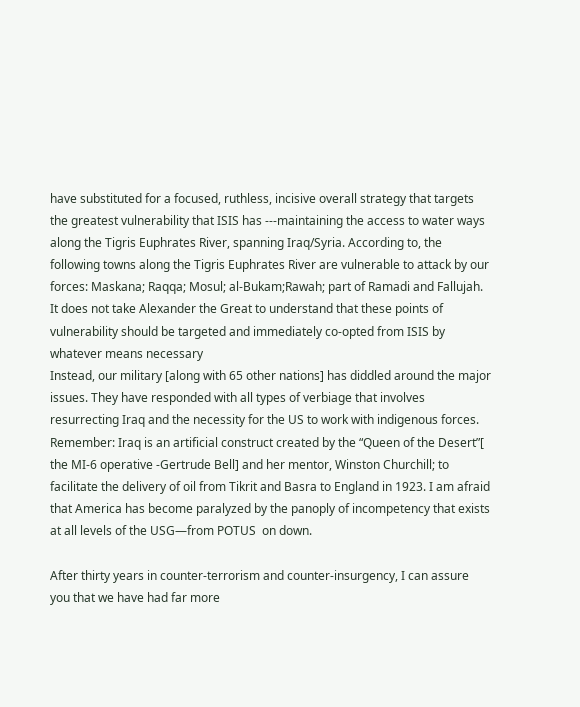have substituted for a focused, ruthless, incisive overall strategy that targets the greatest vulnerability that ISIS has ---maintaining the access to water ways along the Tigris Euphrates River, spanning Iraq/Syria. According to, the following towns along the Tigris Euphrates River are vulnerable to attack by our forces: Maskana; Raqqa; Mosul; al-Bukam;Rawah; part of Ramadi and Fallujah. It does not take Alexander the Great to understand that these points of vulnerability should be targeted and immediately co-opted from ISIS by whatever means necessary
Instead, our military [along with 65 other nations] has diddled around the major issues. They have responded with all types of verbiage that involves resurrecting Iraq and the necessity for the US to work with indigenous forces. Remember: Iraq is an artificial construct created by the “Queen of the Desert”[ the MI-6 operative -Gertrude Bell] and her mentor, Winston Churchill; to facilitate the delivery of oil from Tikrit and Basra to England in 1923. I am afraid that America has become paralyzed by the panoply of incompetency that exists at all levels of the USG—from POTUS  on down.

After thirty years in counter-terrorism and counter-insurgency, I can assure you that we have had far more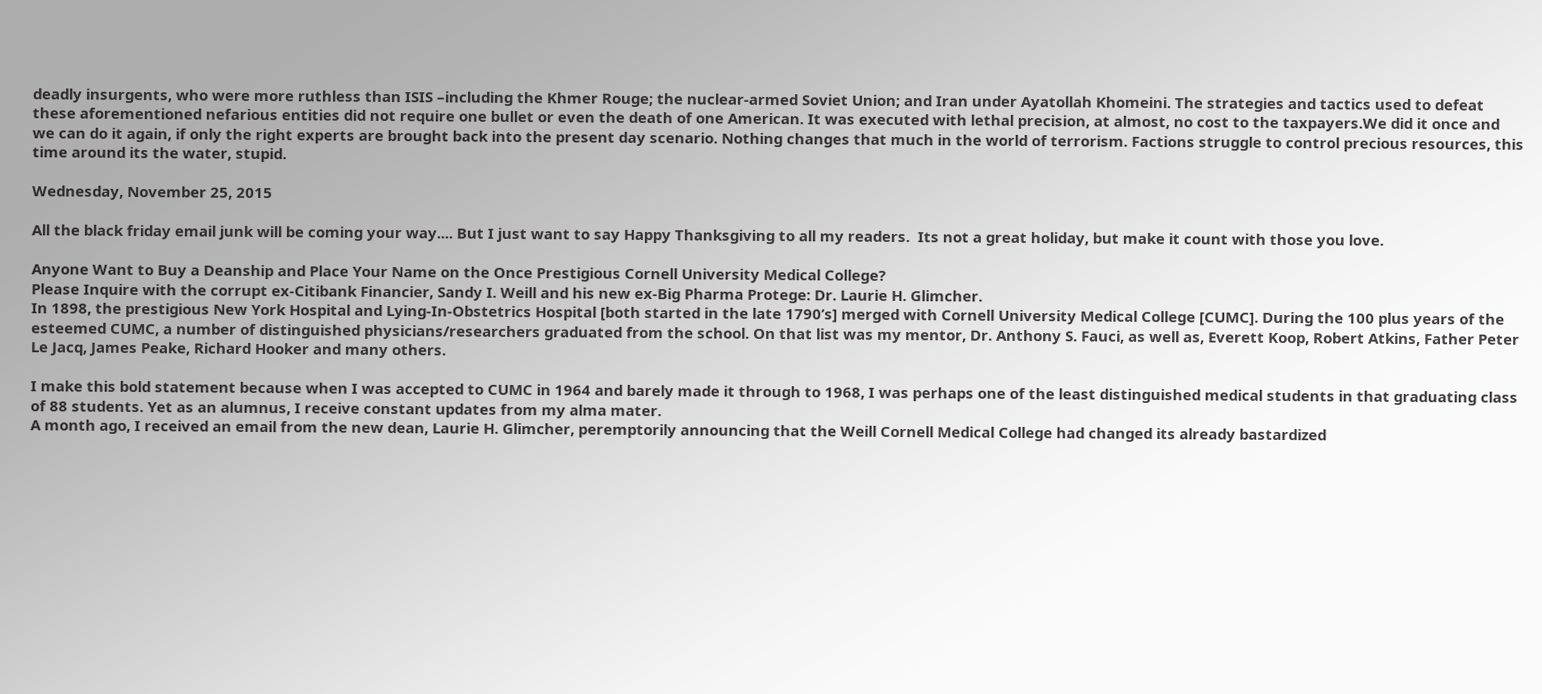deadly insurgents, who were more ruthless than ISIS –including the Khmer Rouge; the nuclear-armed Soviet Union; and Iran under Ayatollah Khomeini. The strategies and tactics used to defeat these aforementioned nefarious entities did not require one bullet or even the death of one American. It was executed with lethal precision, at almost, no cost to the taxpayers.We did it once and we can do it again, if only the right experts are brought back into the present day scenario. Nothing changes that much in the world of terrorism. Factions struggle to control precious resources, this time around its the water, stupid.

Wednesday, November 25, 2015

All the black friday email junk will be coming your way.... But I just want to say Happy Thanksgiving to all my readers.  Its not a great holiday, but make it count with those you love.

Anyone Want to Buy a Deanship and Place Your Name on the Once Prestigious Cornell University Medical College?
Please Inquire with the corrupt ex-Citibank Financier, Sandy I. Weill and his new ex-Big Pharma Protege: Dr. Laurie H. Glimcher.
In 1898, the prestigious New York Hospital and Lying-In-Obstetrics Hospital [both started in the late 1790’s] merged with Cornell University Medical College [CUMC]. During the 100 plus years of the esteemed CUMC, a number of distinguished physicians/researchers graduated from the school. On that list was my mentor, Dr. Anthony S. Fauci, as well as, Everett Koop, Robert Atkins, Father Peter Le Jacq, James Peake, Richard Hooker and many others.

I make this bold statement because when I was accepted to CUMC in 1964 and barely made it through to 1968, I was perhaps one of the least distinguished medical students in that graduating class of 88 students. Yet as an alumnus, I receive constant updates from my alma mater.
A month ago, I received an email from the new dean, Laurie H. Glimcher, peremptorily announcing that the Weill Cornell Medical College had changed its already bastardized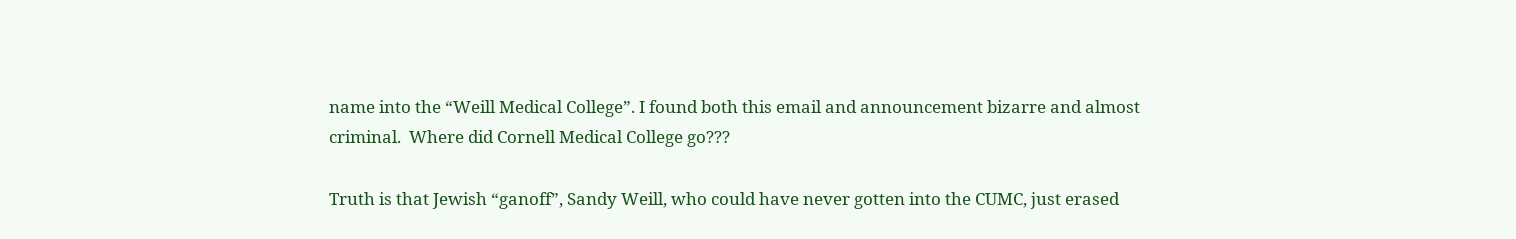name into the “Weill Medical College”. I found both this email and announcement bizarre and almost criminal.  Where did Cornell Medical College go???

Truth is that Jewish “ganoff”, Sandy Weill, who could have never gotten into the CUMC, just erased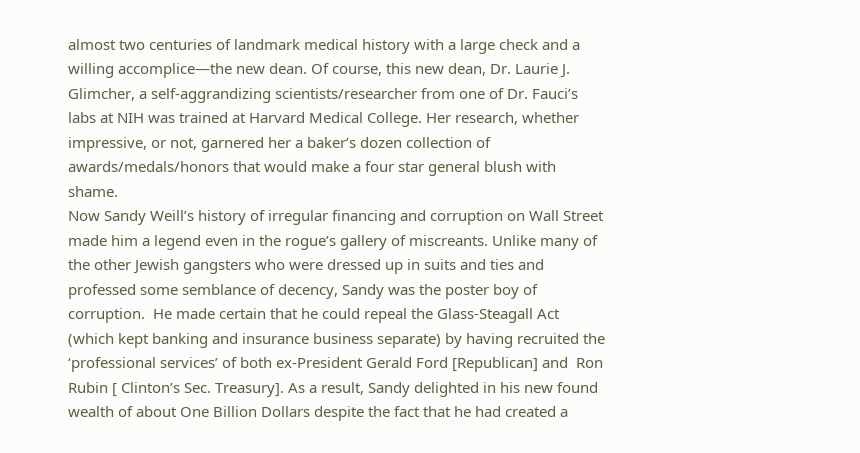almost two centuries of landmark medical history with a large check and a willing accomplice—the new dean. Of course, this new dean, Dr. Laurie J. Glimcher, a self-aggrandizing scientists/researcher from one of Dr. Fauci’s labs at NIH was trained at Harvard Medical College. Her research, whether impressive, or not, garnered her a baker’s dozen collection of awards/medals/honors that would make a four star general blush with shame.
Now Sandy Weill’s history of irregular financing and corruption on Wall Street made him a legend even in the rogue’s gallery of miscreants. Unlike many of the other Jewish gangsters who were dressed up in suits and ties and professed some semblance of decency, Sandy was the poster boy of corruption.  He made certain that he could repeal the Glass-Steagall Act (which kept banking and insurance business separate) by having recruited the ‘professional services’ of both ex-President Gerald Ford [Republican] and  Ron Rubin [ Clinton’s Sec. Treasury]. As a result, Sandy delighted in his new found wealth of about One Billion Dollars despite the fact that he had created a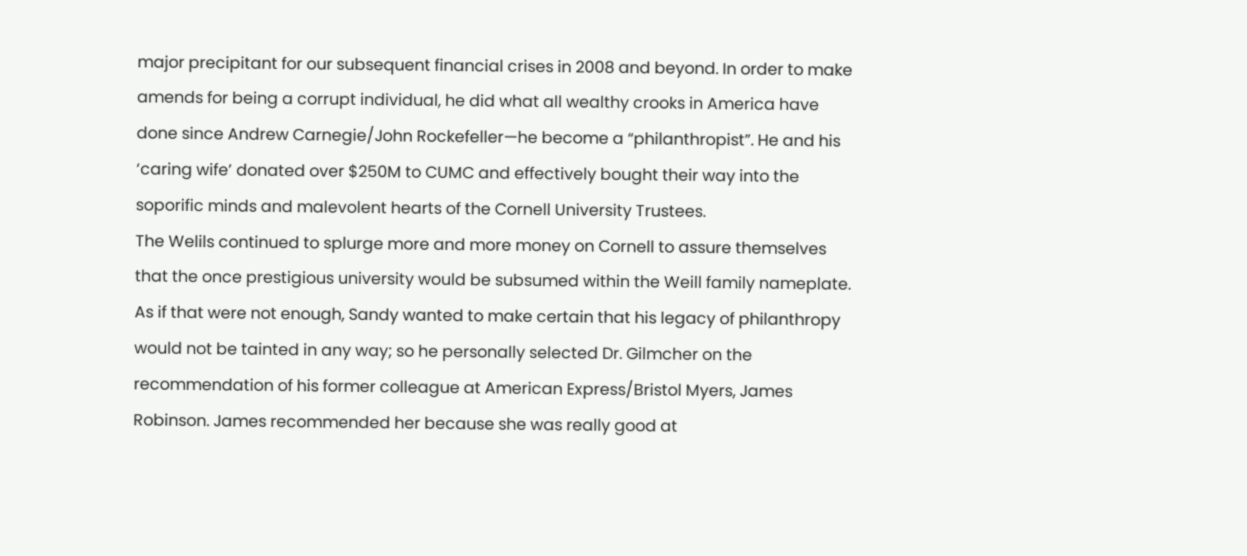major precipitant for our subsequent financial crises in 2008 and beyond. In order to make amends for being a corrupt individual, he did what all wealthy crooks in America have done since Andrew Carnegie/John Rockefeller—he become a “philanthropist”. He and his ‘caring wife’ donated over $250M to CUMC and effectively bought their way into the soporific minds and malevolent hearts of the Cornell University Trustees.
The Welils continued to splurge more and more money on Cornell to assure themselves that the once prestigious university would be subsumed within the Weill family nameplate. As if that were not enough, Sandy wanted to make certain that his legacy of philanthropy would not be tainted in any way; so he personally selected Dr. Gilmcher on the recommendation of his former colleague at American Express/Bristol Myers, James Robinson. James recommended her because she was really good at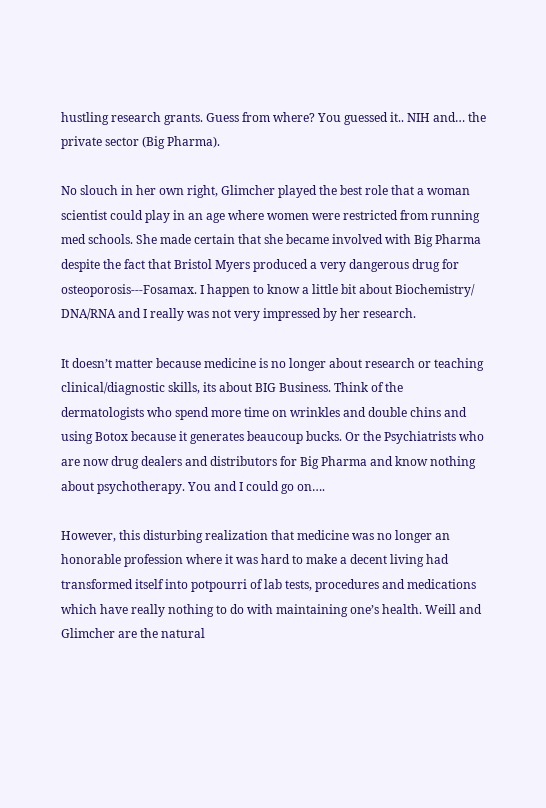hustling research grants. Guess from where? You guessed it.. NIH and… the private sector (Big Pharma).

No slouch in her own right, Glimcher played the best role that a woman scientist could play in an age where women were restricted from running med schools. She made certain that she became involved with Big Pharma despite the fact that Bristol Myers produced a very dangerous drug for osteoporosis---Fosamax. I happen to know a little bit about Biochemistry/ DNA/RNA and I really was not very impressed by her research.

It doesn’t matter because medicine is no longer about research or teaching clinical/diagnostic skills, its about BIG Business. Think of the dermatologists who spend more time on wrinkles and double chins and using Botox because it generates beaucoup bucks. Or the Psychiatrists who are now drug dealers and distributors for Big Pharma and know nothing about psychotherapy. You and I could go on….

However, this disturbing realization that medicine was no longer an honorable profession where it was hard to make a decent living had transformed itself into potpourri of lab tests, procedures and medications which have really nothing to do with maintaining one’s health. Weill and Glimcher are the natural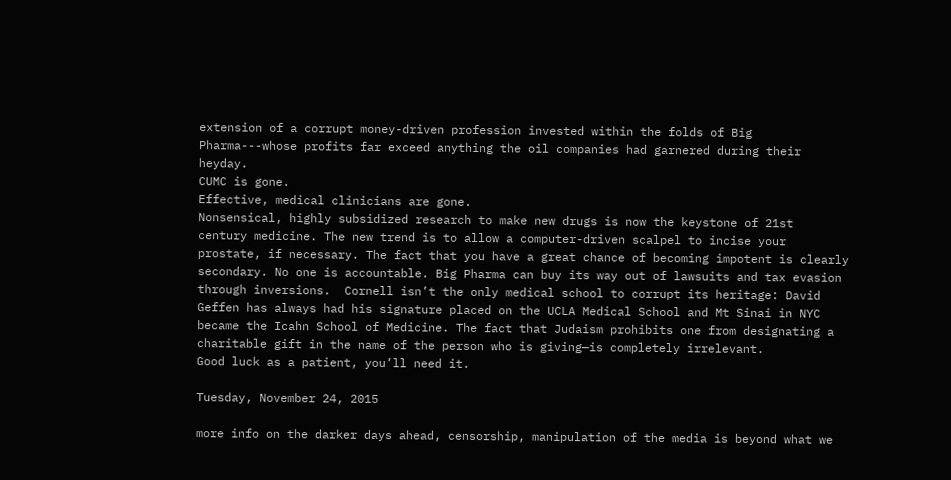extension of a corrupt money-driven profession invested within the folds of Big Pharma---whose profits far exceed anything the oil companies had garnered during their heyday.
CUMC is gone.
Effective, medical clinicians are gone.
Nonsensical, highly subsidized research to make new drugs is now the keystone of 21st  century medicine. The new trend is to allow a computer-driven scalpel to incise your prostate, if necessary. The fact that you have a great chance of becoming impotent is clearly secondary. No one is accountable. Big Pharma can buy its way out of lawsuits and tax evasion through inversions.  Cornell isn’t the only medical school to corrupt its heritage: David Geffen has always had his signature placed on the UCLA Medical School and Mt Sinai in NYC became the Icahn School of Medicine. The fact that Judaism prohibits one from designating a charitable gift in the name of the person who is giving—is completely irrelevant.
Good luck as a patient, you’ll need it.

Tuesday, November 24, 2015

more info on the darker days ahead, censorship, manipulation of the media is beyond what we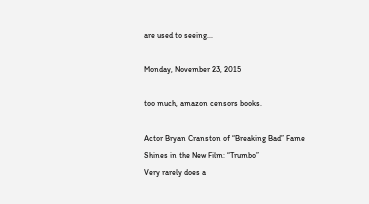are used to seeing...

Monday, November 23, 2015

too much, amazon censors books.

Actor Bryan Cranston of “Breaking Bad” Fame Shines in the New Film: “Trumbo”
Very rarely does a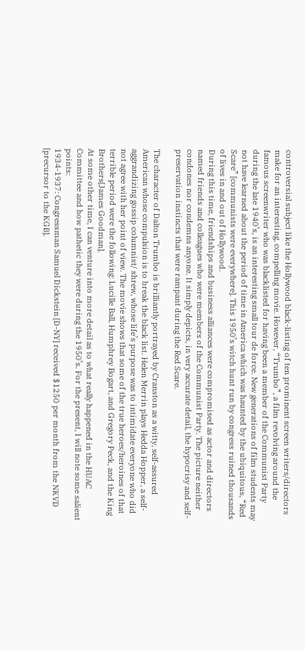controversial subject like the Hollywood black-listing of ten prominent screen writers/directors make for an interesting, compelling movie. However, “Trumbo”, a film revolving around the famous screenwriter who was blacklisted for having been a member of the Communist Party during the late 1940’s, is an interesting small tour de force. New generations of film students may not have learned about the period of time in America which was haunted by the ubiquitous, “Red Scare” [communists were everywhere]. This 1950’s witch hunt run by congress ruined thousands of lives in and out of Hollywood.
During this time, friendships and business alliances were compromised as actor and directors named friends and colleagues who were members of the Communist Party. The picture neither condones nor condemns anyone. It simply depicts, in very accurate detail, the hypocrisy and self-preservation instincts that were rampant during the Red Scare.

The character of Dalton Trumbo is brilliantly portrayed by Cranston as a witty, self-assured American whose compulsion is to break the black list. Helen Merrin plays Hedda Hopper, a self-aggrandizing gossip columnist/ shrew, whose life’s purpose was to intimidate everyone who did not agree with her point of view. The movie shows that some of the true heroes/heroines of that terrible period were the following: Lucille Ball, Humphrey Bogart, and Gregory Peck, and the King Brothers[James Goodman].
At some other time, I can venture into more detail as to what really happened in the HUAC Committee and how pathetic they were during the 1950’s. For the present, I will note some salient points:
1934-1937: Congressman Samuel Dickstein [D-NY] received $1250 per month from the NKVD [precursor to the KGB].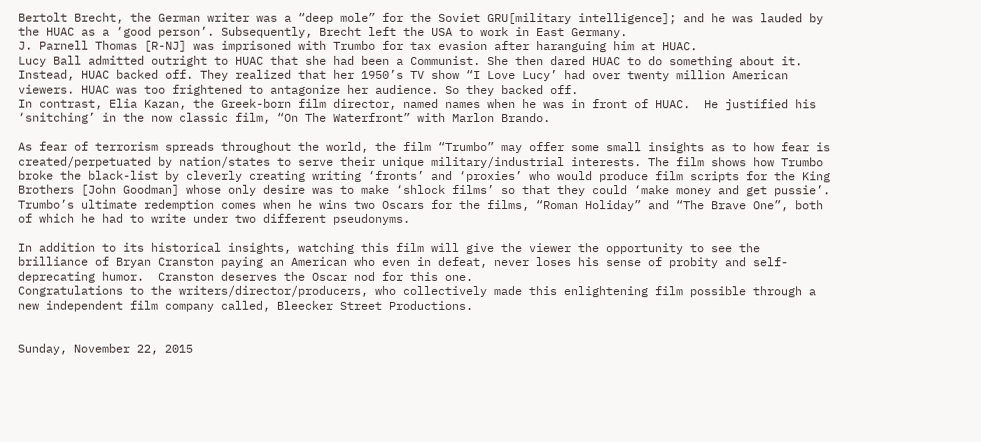Bertolt Brecht, the German writer was a “deep mole” for the Soviet GRU[military intelligence]; and he was lauded by the HUAC as a ‘good person’. Subsequently, Brecht left the USA to work in East Germany.
J. Parnell Thomas [R-NJ] was imprisoned with Trumbo for tax evasion after haranguing him at HUAC.
Lucy Ball admitted outright to HUAC that she had been a Communist. She then dared HUAC to do something about it. Instead, HUAC backed off. They realized that her 1950’s TV show “I Love Lucy’ had over twenty million American viewers. HUAC was too frightened to antagonize her audience. So they backed off.
In contrast, Elia Kazan, the Greek-born film director, named names when he was in front of HUAC.  He justified his ‘snitching’ in the now classic film, “On The Waterfront” with Marlon Brando.

As fear of terrorism spreads throughout the world, the film “Trumbo” may offer some small insights as to how fear is created/perpetuated by nation/states to serve their unique military/industrial interests. The film shows how Trumbo broke the black-list by cleverly creating writing ‘fronts’ and ‘proxies’ who would produce film scripts for the King Brothers [John Goodman] whose only desire was to make ‘shlock films’ so that they could ‘make money and get pussie’. Trumbo’s ultimate redemption comes when he wins two Oscars for the films, “Roman Holiday” and “The Brave One”, both of which he had to write under two different pseudonyms.

In addition to its historical insights, watching this film will give the viewer the opportunity to see the brilliance of Bryan Cranston paying an American who even in defeat, never loses his sense of probity and self-deprecating humor.  Cranston deserves the Oscar nod for this one.
Congratulations to the writers/director/producers, who collectively made this enlightening film possible through a new independent film company called, Bleecker Street Productions.


Sunday, November 22, 2015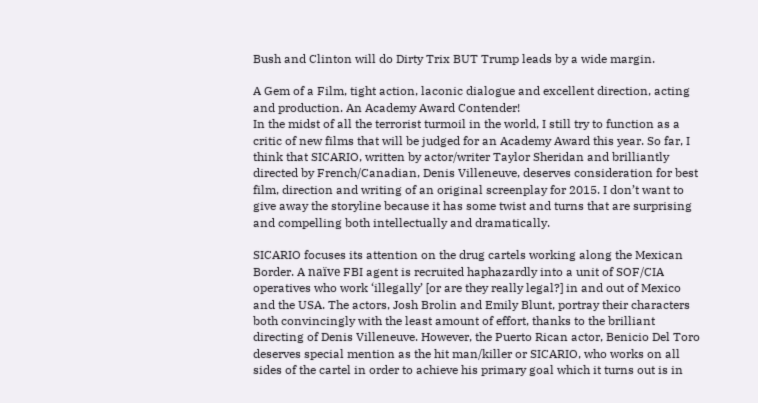Bush and Clinton will do Dirty Trix BUT Trump leads by a wide margin.

A Gem of a Film, tight action, laconic dialogue and excellent direction, acting and production. An Academy Award Contender!
In the midst of all the terrorist turmoil in the world, I still try to function as a critic of new films that will be judged for an Academy Award this year. So far, I think that SICARIO, written by actor/writer Taylor Sheridan and brilliantly directed by French/Canadian, Denis Villeneuve, deserves consideration for best film, direction and writing of an original screenplay for 2015. I don’t want to give away the storyline because it has some twist and turns that are surprising and compelling both intellectually and dramatically.

SICARIO focuses its attention on the drug cartels working along the Mexican Border. A naïve FBI agent is recruited haphazardly into a unit of SOF/CIA operatives who work ‘illegally’ [or are they really legal?] in and out of Mexico and the USA. The actors, Josh Brolin and Emily Blunt, portray their characters both convincingly with the least amount of effort, thanks to the brilliant directing of Denis Villeneuve. However, the Puerto Rican actor, Benicio Del Toro deserves special mention as the hit man/killer or SICARIO, who works on all sides of the cartel in order to achieve his primary goal which it turns out is in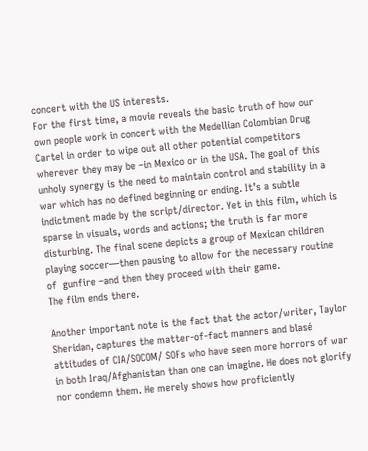concert with the US interests.
For the first time, a movie reveals the basic truth of how our own people work in concert with the Medellian Colombian Drug Cartel in order to wipe out all other potential competitors wherever they may be –in Mexico or in the USA. The goal of this unholy synergy is the need to maintain control and stability in a war which has no defined beginning or ending. It’s a subtle indictment made by the script/director. Yet in this film, which is sparse in visuals, words and actions; the truth is far more disturbing. The final scene depicts a group of Mexican children playing soccer—then pausing to allow for the necessary routine of  gunfire –and then they proceed with their game.
The film ends there.

Another important note is the fact that the actor/writer, Taylor Sheridan, captures the matter-of-fact manners and blasé attitudes of CIA/SOCOM/ SOFs who have seen more horrors of war in both Iraq/Afghanistan than one can imagine. He does not glorify nor condemn them. He merely shows how proficiently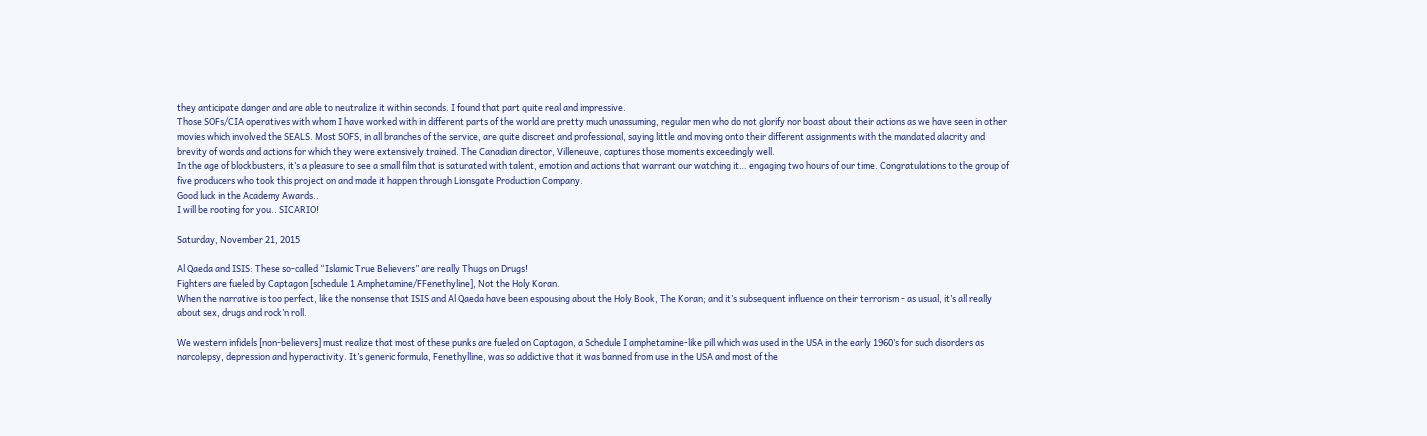they anticipate danger and are able to neutralize it within seconds. I found that part quite real and impressive.
Those SOFs/CIA operatives with whom I have worked with in different parts of the world are pretty much unassuming, regular men who do not glorify nor boast about their actions as we have seen in other movies which involved the SEALS. Most SOFS, in all branches of the service, are quite discreet and professional, saying little and moving onto their different assignments with the mandated alacrity and brevity of words and actions for which they were extensively trained. The Canadian director, Villeneuve, captures those moments exceedingly well.
In the age of blockbusters, it’s a pleasure to see a small film that is saturated with talent, emotion and actions that warrant our watching it… engaging two hours of our time. Congratulations to the group of five producers who took this project on and made it happen through Lionsgate Production Company.
Good luck in the Academy Awards..
I will be rooting for you.. SICARIO!

Saturday, November 21, 2015

Al Qaeda and ISIS: These so-called “Islamic True Believers” are really Thugs on Drugs!
Fighters are fueled by Captagon [schedule 1 Amphetamine/FFenethyline], Not the Holy Koran.
When the narrative is too perfect, like the nonsense that ISIS and Al Qaeda have been espousing about the Holy Book, The Koran; and it’s subsequent influence on their terrorism - as usual, it’s all really about sex, drugs and rock’n roll.

We western infidels [non-believers] must realize that most of these punks are fueled on Captagon, a Schedule I amphetamine-like pill which was used in the USA in the early 1960’s for such disorders as narcolepsy, depression and hyperactivity. It’s generic formula, Fenethylline, was so addictive that it was banned from use in the USA and most of the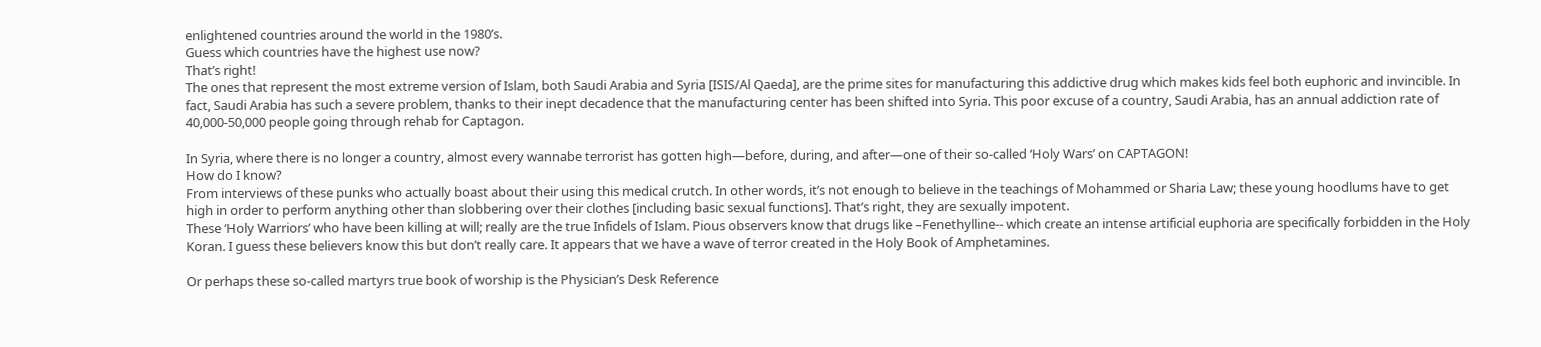enlightened countries around the world in the 1980’s.
Guess which countries have the highest use now?
That’s right!
The ones that represent the most extreme version of Islam, both Saudi Arabia and Syria [ISIS/Al Qaeda], are the prime sites for manufacturing this addictive drug which makes kids feel both euphoric and invincible. In fact, Saudi Arabia has such a severe problem, thanks to their inept decadence that the manufacturing center has been shifted into Syria. This poor excuse of a country, Saudi Arabia, has an annual addiction rate of 40,000-50,000 people going through rehab for Captagon.

In Syria, where there is no longer a country, almost every wannabe terrorist has gotten high—before, during, and after—one of their so-called ‘Holy Wars’ on CAPTAGON!
How do I know?
From interviews of these punks who actually boast about their using this medical crutch. In other words, it’s not enough to believe in the teachings of Mohammed or Sharia Law; these young hoodlums have to get high in order to perform anything other than slobbering over their clothes [including basic sexual functions]. That’s right, they are sexually impotent.
These ‘Holy Warriors’ who have been killing at will; really are the true Infidels of Islam. Pious observers know that drugs like –Fenethylline-- which create an intense artificial euphoria are specifically forbidden in the Holy Koran. I guess these believers know this but don’t really care. It appears that we have a wave of terror created in the Holy Book of Amphetamines.

Or perhaps these so-called martyrs true book of worship is the Physician’s Desk Reference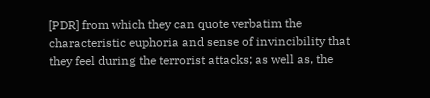[PDR] from which they can quote verbatim the characteristic euphoria and sense of invincibility that they feel during the terrorist attacks; as well as, the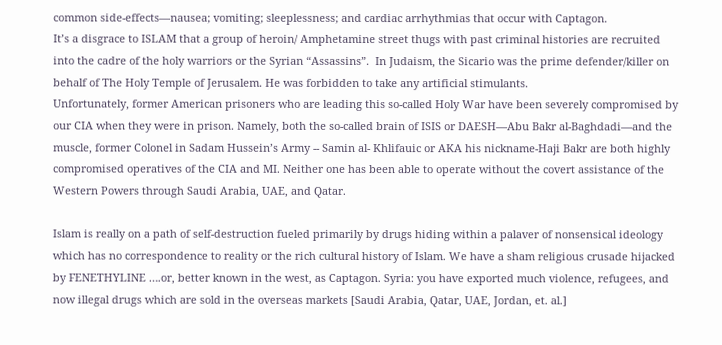common side-effects—nausea; vomiting; sleeplessness; and cardiac arrhythmias that occur with Captagon.
It’s a disgrace to ISLAM that a group of heroin/ Amphetamine street thugs with past criminal histories are recruited into the cadre of the holy warriors or the Syrian “Assassins”.  In Judaism, the Sicario was the prime defender/killer on behalf of The Holy Temple of Jerusalem. He was forbidden to take any artificial stimulants.
Unfortunately, former American prisoners who are leading this so-called Holy War have been severely compromised by our CIA when they were in prison. Namely, both the so-called brain of ISIS or DAESH—Abu Bakr al-Baghdadi—and the muscle, former Colonel in Sadam Hussein’s Army -- Samin al- Khlifauic or AKA his nickname-Haji Bakr are both highly compromised operatives of the CIA and MI. Neither one has been able to operate without the covert assistance of the Western Powers through Saudi Arabia, UAE, and Qatar.

Islam is really on a path of self-destruction fueled primarily by drugs hiding within a palaver of nonsensical ideology which has no correspondence to reality or the rich cultural history of Islam. We have a sham religious crusade hijacked by FENETHYLINE ….or, better known in the west, as Captagon. Syria: you have exported much violence, refugees, and now illegal drugs which are sold in the overseas markets [Saudi Arabia, Qatar, UAE, Jordan, et. al.]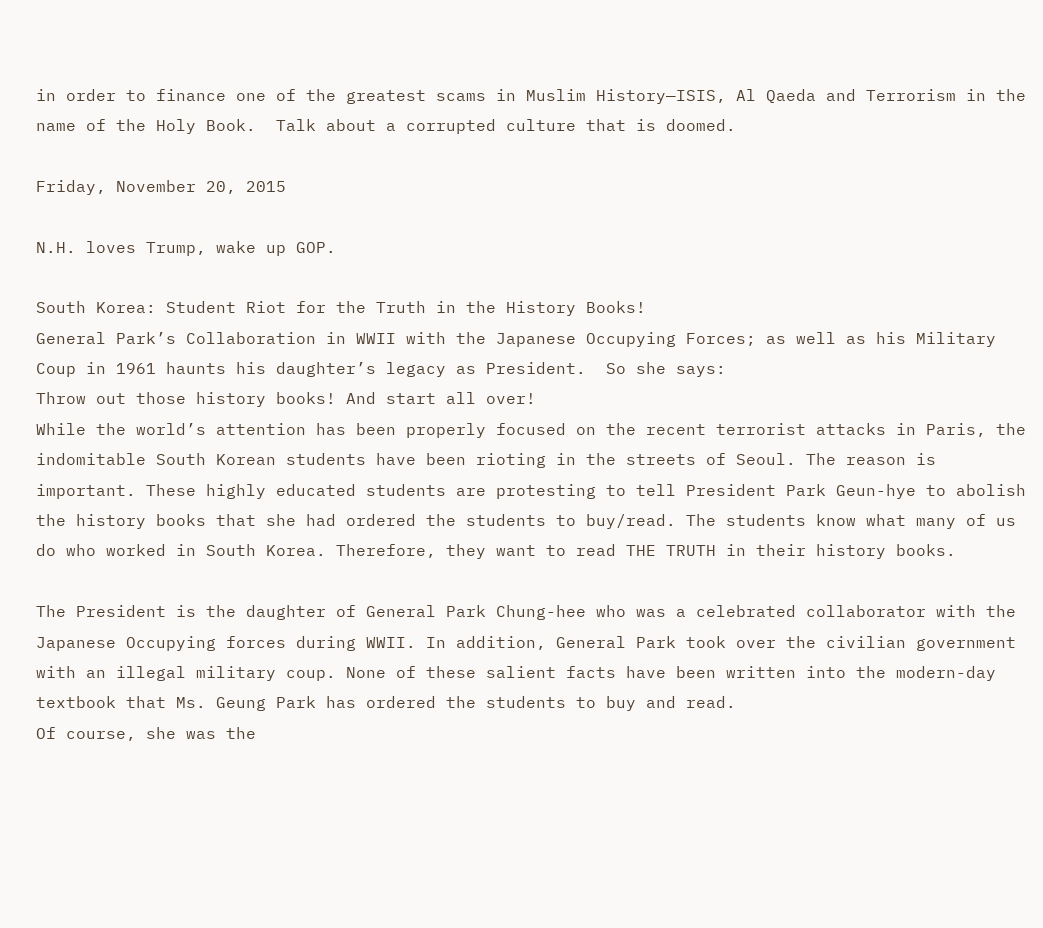in order to finance one of the greatest scams in Muslim History—ISIS, Al Qaeda and Terrorism in the name of the Holy Book.  Talk about a corrupted culture that is doomed.

Friday, November 20, 2015

N.H. loves Trump, wake up GOP.

South Korea: Student Riot for the Truth in the History Books!
General Park’s Collaboration in WWII with the Japanese Occupying Forces; as well as his Military Coup in 1961 haunts his daughter’s legacy as President.  So she says:
Throw out those history books! And start all over!
While the world’s attention has been properly focused on the recent terrorist attacks in Paris, the indomitable South Korean students have been rioting in the streets of Seoul. The reason is important. These highly educated students are protesting to tell President Park Geun-hye to abolish the history books that she had ordered the students to buy/read. The students know what many of us do who worked in South Korea. Therefore, they want to read THE TRUTH in their history books.

The President is the daughter of General Park Chung-hee who was a celebrated collaborator with the Japanese Occupying forces during WWII. In addition, General Park took over the civilian government with an illegal military coup. None of these salient facts have been written into the modern-day textbook that Ms. Geung Park has ordered the students to buy and read.
Of course, she was the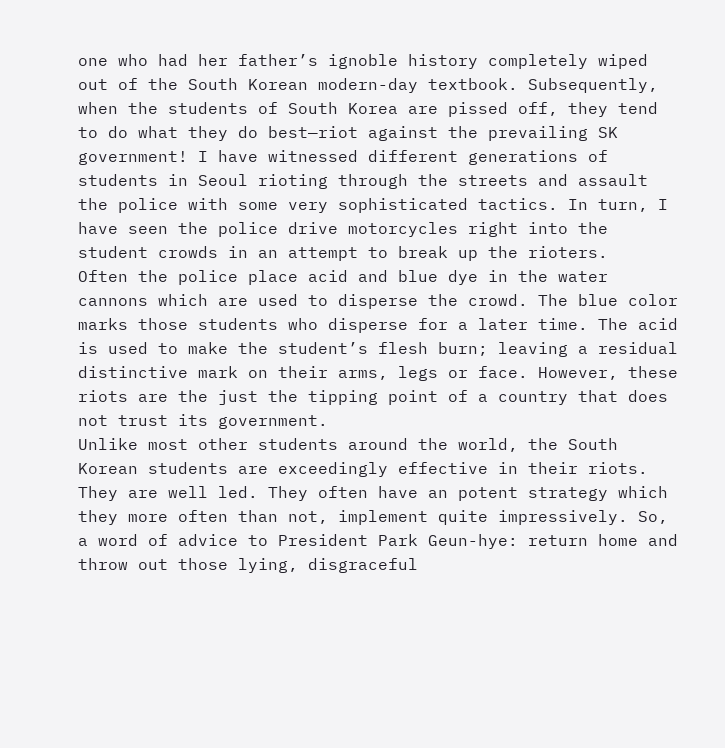one who had her father’s ignoble history completely wiped out of the South Korean modern-day textbook. Subsequently, when the students of South Korea are pissed off, they tend to do what they do best—riot against the prevailing SK government! I have witnessed different generations of students in Seoul rioting through the streets and assault the police with some very sophisticated tactics. In turn, I have seen the police drive motorcycles right into the student crowds in an attempt to break up the rioters.
Often the police place acid and blue dye in the water cannons which are used to disperse the crowd. The blue color marks those students who disperse for a later time. The acid is used to make the student’s flesh burn; leaving a residual distinctive mark on their arms, legs or face. However, these riots are the just the tipping point of a country that does not trust its government.
Unlike most other students around the world, the South Korean students are exceedingly effective in their riots. They are well led. They often have an potent strategy which they more often than not, implement quite impressively. So, a word of advice to President Park Geun-hye: return home and throw out those lying, disgraceful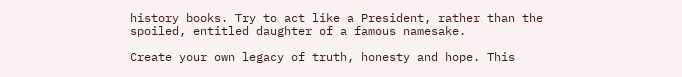history books. Try to act like a President, rather than the spoiled, entitled daughter of a famous namesake.

Create your own legacy of truth, honesty and hope. This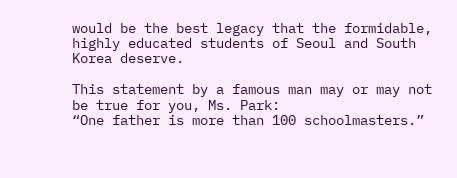would be the best legacy that the formidable, highly educated students of Seoul and South Korea deserve.

This statement by a famous man may or may not be true for you, Ms. Park:
“One father is more than 100 schoolmasters.”